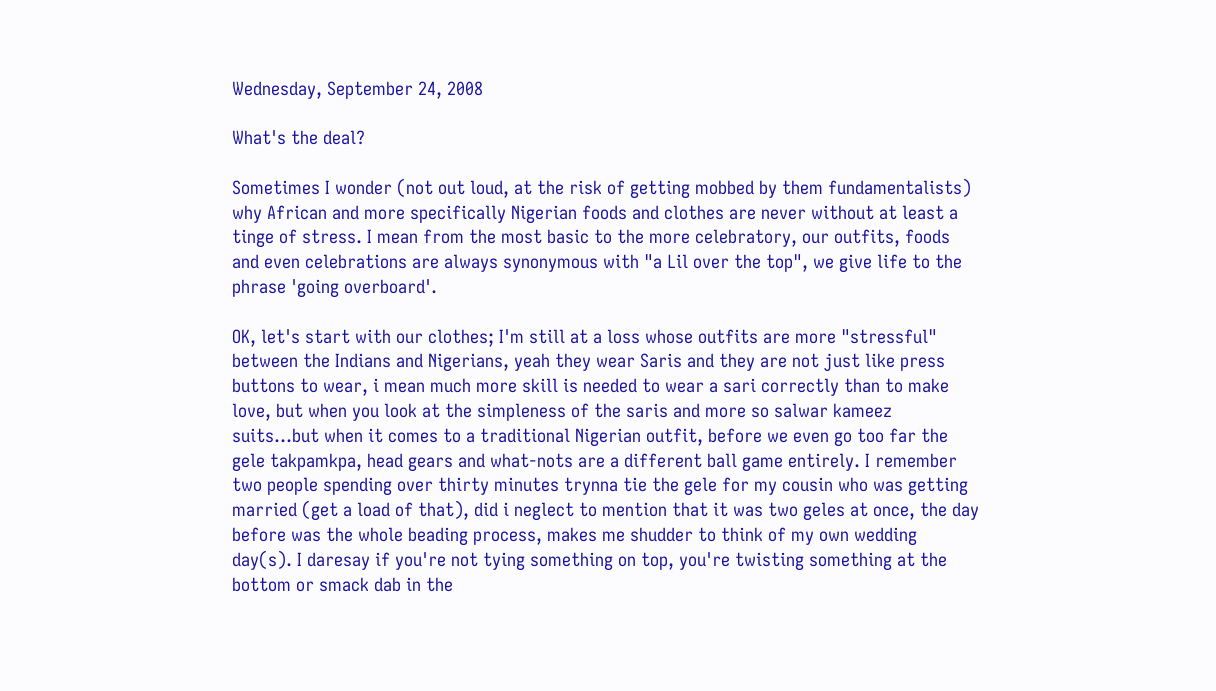Wednesday, September 24, 2008

What's the deal?

Sometimes I wonder (not out loud, at the risk of getting mobbed by them fundamentalists) why African and more specifically Nigerian foods and clothes are never without at least a tinge of stress. I mean from the most basic to the more celebratory, our outfits, foods and even celebrations are always synonymous with "a Lil over the top", we give life to the phrase 'going overboard'.

OK, let's start with our clothes; I'm still at a loss whose outfits are more "stressful" between the Indians and Nigerians, yeah they wear Saris and they are not just like press buttons to wear, i mean much more skill is needed to wear a sari correctly than to make love, but when you look at the simpleness of the saris and more so salwar kameez suits...but when it comes to a traditional Nigerian outfit, before we even go too far the gele takpamkpa, head gears and what-nots are a different ball game entirely. I remember two people spending over thirty minutes trynna tie the gele for my cousin who was getting married (get a load of that), did i neglect to mention that it was two geles at once, the day before was the whole beading process, makes me shudder to think of my own wedding day(s). I daresay if you're not tying something on top, you're twisting something at the bottom or smack dab in the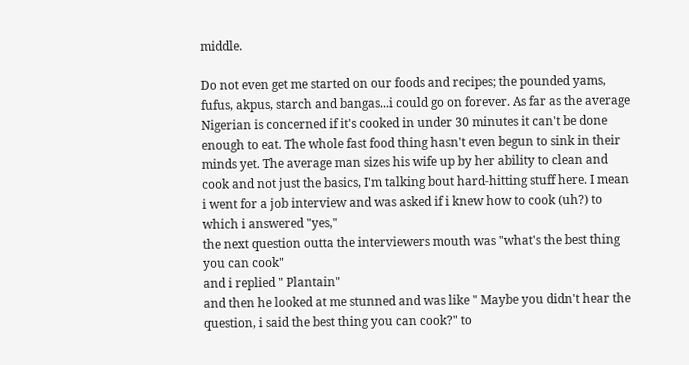middle.

Do not even get me started on our foods and recipes; the pounded yams, fufus, akpus, starch and bangas...i could go on forever. As far as the average Nigerian is concerned if it's cooked in under 30 minutes it can't be done enough to eat. The whole fast food thing hasn't even begun to sink in their minds yet. The average man sizes his wife up by her ability to clean and cook and not just the basics, I'm talking bout hard-hitting stuff here. I mean i went for a job interview and was asked if i knew how to cook (uh?) to which i answered "yes,"
the next question outta the interviewers mouth was "what's the best thing you can cook"
and i replied " Plantain"
and then he looked at me stunned and was like " Maybe you didn't hear the question, i said the best thing you can cook?" to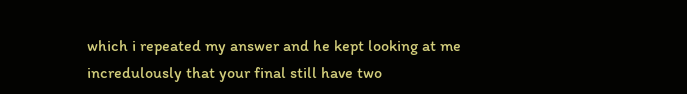which i repeated my answer and he kept looking at me incredulously that your final still have two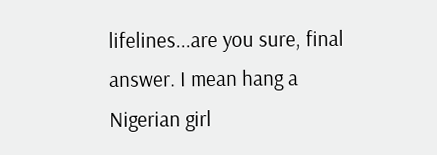lifelines...are you sure, final answer. I mean hang a Nigerian girl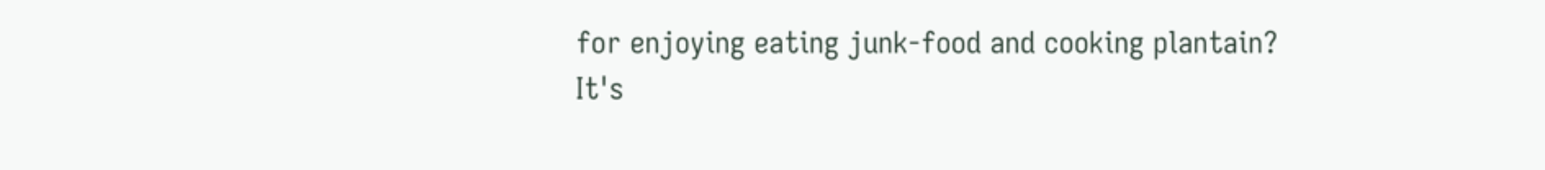for enjoying eating junk-food and cooking plantain?
It's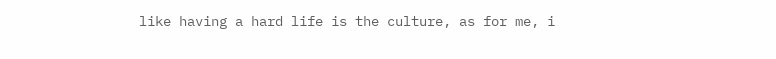like having a hard life is the culture, as for me, i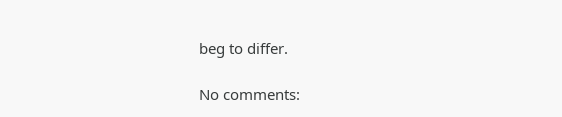beg to differ.

No comments: